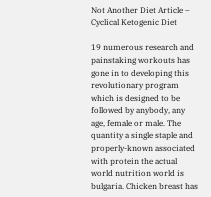Not Another Diet Article – Cyclical Ketogenic Diet

19 numerous research and painstaking workouts has gone in to developing this revolutionary program which is designed to be followed by anybody, any age, female or male. The quantity a single staple and properly-known associated with protein the actual world nutrition world is bulgaria. Chicken breast has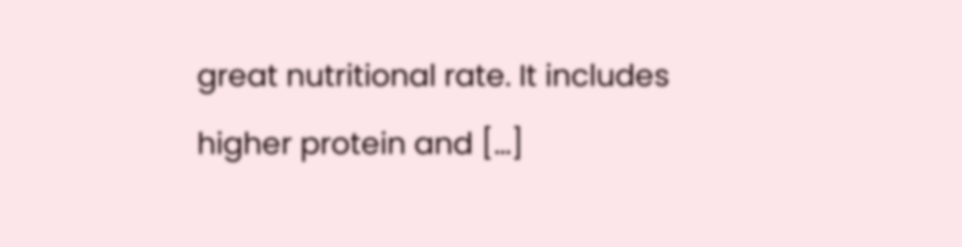great nutritional rate. It includes higher protein and […]